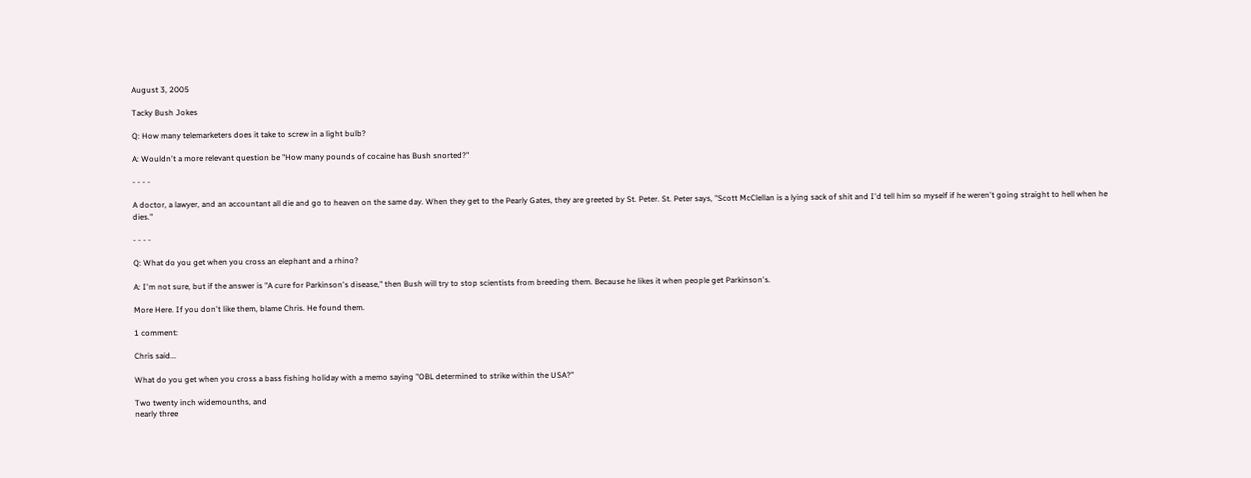August 3, 2005

Tacky Bush Jokes

Q: How many telemarketers does it take to screw in a light bulb?

A: Wouldn't a more relevant question be "How many pounds of cocaine has Bush snorted?"

- - - -

A doctor, a lawyer, and an accountant all die and go to heaven on the same day. When they get to the Pearly Gates, they are greeted by St. Peter. St. Peter says, "Scott McClellan is a lying sack of shit and I'd tell him so myself if he weren't going straight to hell when he dies."

- - - -

Q: What do you get when you cross an elephant and a rhino?

A: I'm not sure, but if the answer is "A cure for Parkinson's disease," then Bush will try to stop scientists from breeding them. Because he likes it when people get Parkinson's.

More Here. If you don't like them, blame Chris. He found them.

1 comment:

Chris said...

What do you get when you cross a bass fishing holiday with a memo saying "OBL determined to strike within the USA?"

Two twenty inch widemounths, and
nearly three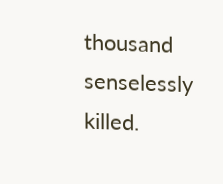thousand senselessly killed.